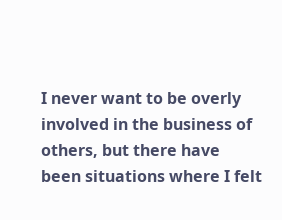I never want to be overly involved in the business of others, but there have been situations where I felt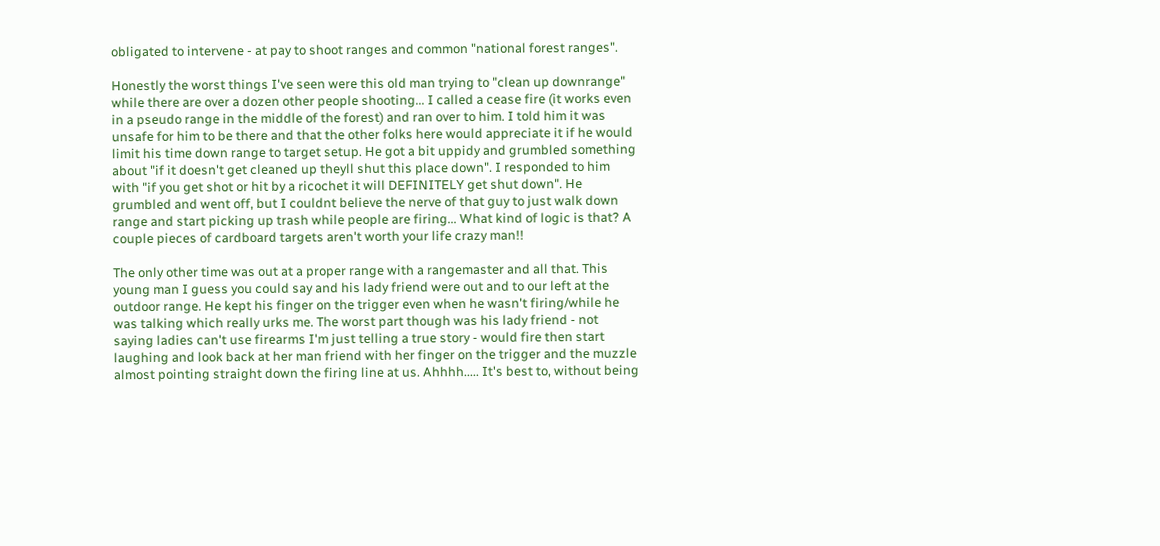obligated to intervene - at pay to shoot ranges and common "national forest ranges".

Honestly the worst things I've seen were this old man trying to "clean up downrange" while there are over a dozen other people shooting... I called a cease fire (it works even in a pseudo range in the middle of the forest) and ran over to him. I told him it was unsafe for him to be there and that the other folks here would appreciate it if he would limit his time down range to target setup. He got a bit uppidy and grumbled something about "if it doesn't get cleaned up theyll shut this place down". I responded to him with "if you get shot or hit by a ricochet it will DEFINITELY get shut down". He grumbled and went off, but I couldnt believe the nerve of that guy to just walk down range and start picking up trash while people are firing... What kind of logic is that? A couple pieces of cardboard targets aren't worth your life crazy man!!

The only other time was out at a proper range with a rangemaster and all that. This young man I guess you could say and his lady friend were out and to our left at the outdoor range. He kept his finger on the trigger even when he wasn't firing/while he was talking which really urks me. The worst part though was his lady friend - not saying ladies can't use firearms I'm just telling a true story - would fire then start laughing and look back at her man friend with her finger on the trigger and the muzzle almost pointing straight down the firing line at us. Ahhhh..... It's best to, without being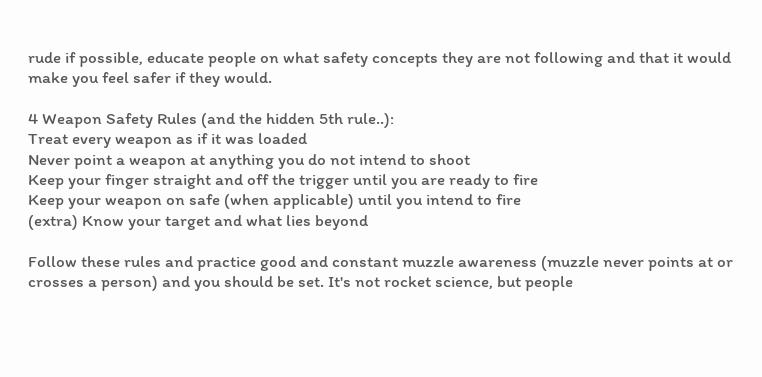rude if possible, educate people on what safety concepts they are not following and that it would make you feel safer if they would.

4 Weapon Safety Rules (and the hidden 5th rule..):
Treat every weapon as if it was loaded
Never point a weapon at anything you do not intend to shoot
Keep your finger straight and off the trigger until you are ready to fire
Keep your weapon on safe (when applicable) until you intend to fire
(extra) Know your target and what lies beyond

Follow these rules and practice good and constant muzzle awareness (muzzle never points at or crosses a person) and you should be set. It's not rocket science, but people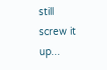still screw it up...